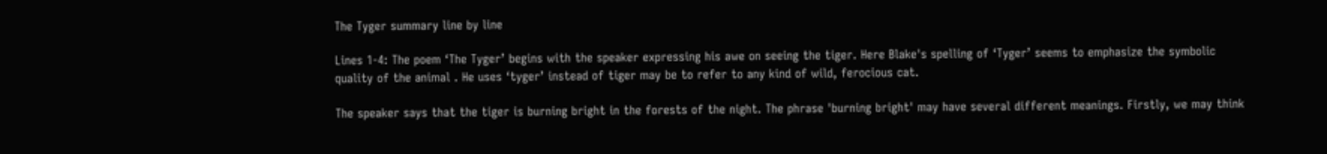The Tyger summary line by line

Lines 1-4: The poem ‘The Tyger’ begins with the speaker expressing his awe on seeing the tiger. Here Blake's spelling of ‘Tyger’ seems to emphasize the symbolic quality of the animal . He uses ‘tyger’ instead of tiger may be to refer to any kind of wild, ferocious cat.

The speaker says that the tiger is burning bright in the forests of the night. The phrase 'burning bright' may have several different meanings. Firstly, we may think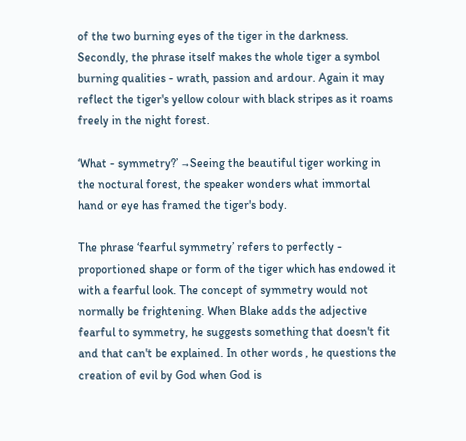of the two burning eyes of the tiger in the darkness. Secondly, the phrase itself makes the whole tiger a symbol burning qualities - wrath, passion and ardour. Again it may reflect the tiger's yellow colour with black stripes as it roams freely in the night forest.

‘What - symmetry?’ →Seeing the beautiful tiger working in the noctural forest, the speaker wonders what immortal hand or eye has framed the tiger's body.

The phrase ‘fearful symmetry’ refers to perfectly - proportioned shape or form of the tiger which has endowed it with a fearful look. The concept of symmetry would not normally be frightening. When Blake adds the adjective fearful to symmetry, he suggests something that doesn't fit and that can't be explained. In other words , he questions the creation of evil by God when God is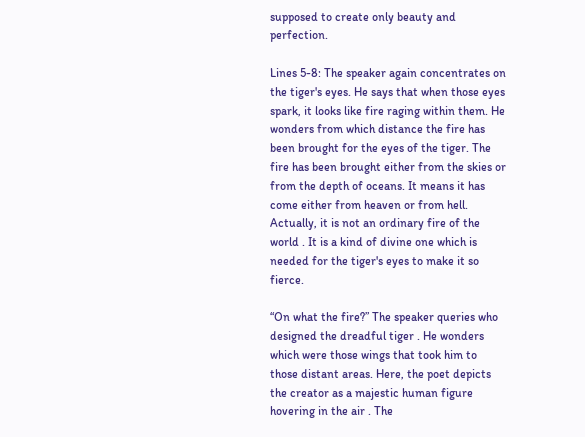supposed to create only beauty and perfection.

Lines 5-8: The speaker again concentrates on the tiger's eyes. He says that when those eyes spark, it looks like fire raging within them. He wonders from which distance the fire has been brought for the eyes of the tiger. The fire has been brought either from the skies or from the depth of oceans. It means it has come either from heaven or from hell. Actually, it is not an ordinary fire of the world . It is a kind of divine one which is needed for the tiger's eyes to make it so fierce.

“On what the fire?” The speaker queries who designed the dreadful tiger . He wonders which were those wings that took him to those distant areas. Here, the poet depicts the creator as a majestic human figure hovering in the air . The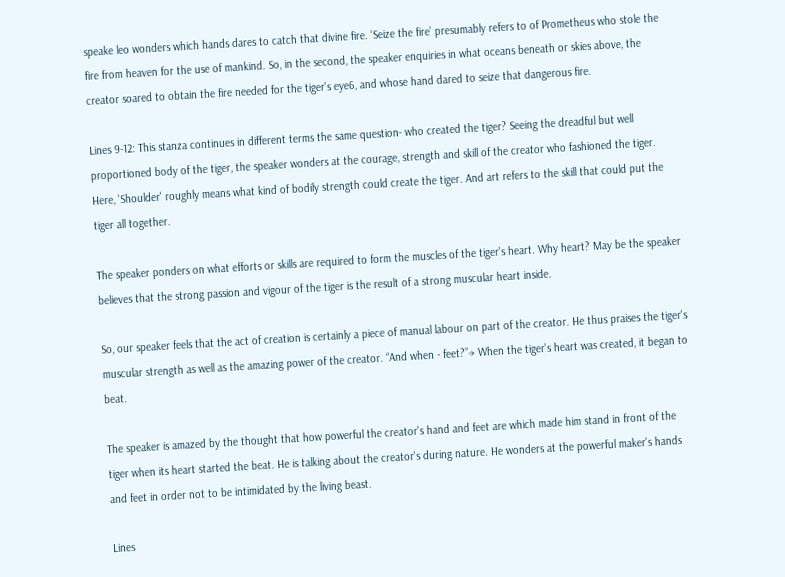speake leo wonders which hands dares to catch that divine fire. ‘Seize the fire’ presumably refers to of Prometheus who stole the fire from heaven for the use of mankind. So, in the second, the speaker enquiries in what oceans beneath or skies above, the creator soared to obtain the fire needed for the tiger's eye6, and whose hand dared to seize that dangerous fire.

Lines 9-12: This stanza continues in different terms the same question- who created the tiger? Seeing the dreadful but well proportioned body of the tiger, the speaker wonders at the courage, strength and skill of the creator who fashioned the tiger. Here, 'Shoulder' roughly means what kind of bodily strength could create the tiger. And art refers to the skill that could put the tiger all together.

The speaker ponders on what efforts or skills are required to form the muscles of the tiger's heart. Why heart? May be the speaker believes that the strong passion and vigour of the tiger is the result of a strong muscular heart inside.

So, our speaker feels that the act of creation is certainly a piece of manual labour on part of the creator. He thus praises the tiger's muscular strength as well as the amazing power of the creator. “And when - feet?”→ When the tiger's heart was created, it began to beat.

The speaker is amazed by the thought that how powerful the creator's hand and feet are which made him stand in front of the tiger when its heart started the beat. He is talking about the creator's during nature. He wonders at the powerful maker's hands and feet in order not to be intimidated by the living beast.

Lines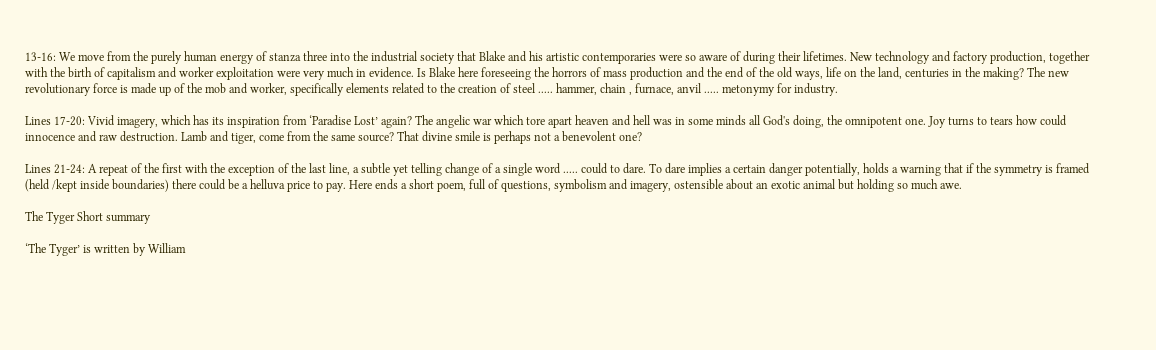13-16: We move from the purely human energy of stanza three into the industrial society that Blake and his artistic contemporaries were so aware of during their lifetimes. New technology and factory production, together with the birth of capitalism and worker exploitation were very much in evidence. Is Blake here foreseeing the horrors of mass production and the end of the old ways, life on the land, centuries in the making? The new revolutionary force is made up of the mob and worker, specifically elements related to the creation of steel ..... hammer, chain , furnace, anvil ..... metonymy for industry.

Lines 17-20: Vivid imagery, which has its inspiration from ‘Paradise Lost’ again? The angelic war which tore apart heaven and hell was in some minds all God's doing, the omnipotent one. Joy turns to tears how could innocence and raw destruction. Lamb and tiger, come from the same source? That divine smile is perhaps not a benevolent one?

Lines 21-24: A repeat of the first with the exception of the last line, a subtle yet telling change of a single word ..... could to dare. To dare implies a certain danger potentially, holds a warning that if the symmetry is framed (held /kept inside boundaries) there could be a helluva price to pay. Here ends a short poem, full of questions, symbolism and imagery, ostensible about an exotic animal but holding so much awe.

The Tyger Short summary

‘The Tyger’ is written by William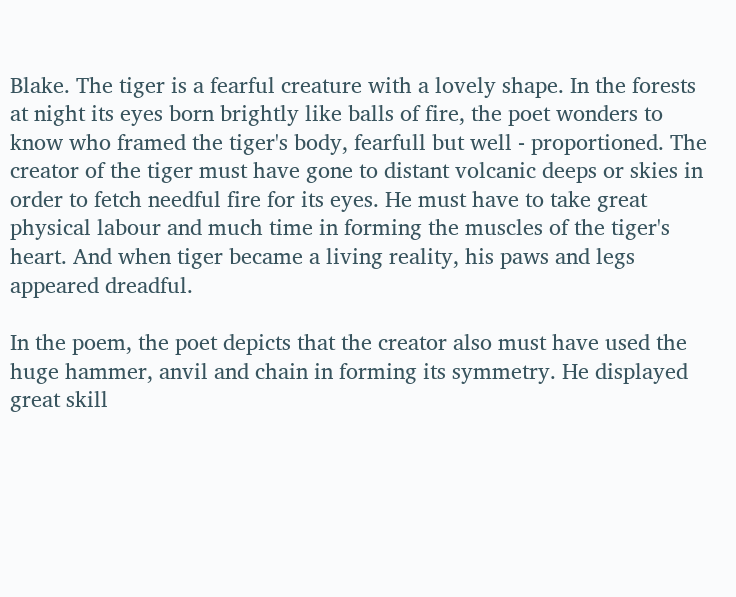Blake. The tiger is a fearful creature with a lovely shape. In the forests at night its eyes born brightly like balls of fire, the poet wonders to know who framed the tiger's body, fearfull but well - proportioned. The creator of the tiger must have gone to distant volcanic deeps or skies in order to fetch needful fire for its eyes. He must have to take great physical labour and much time in forming the muscles of the tiger's heart. And when tiger became a living reality, his paws and legs appeared dreadful.

In the poem, the poet depicts that the creator also must have used the huge hammer, anvil and chain in forming its symmetry. He displayed great skill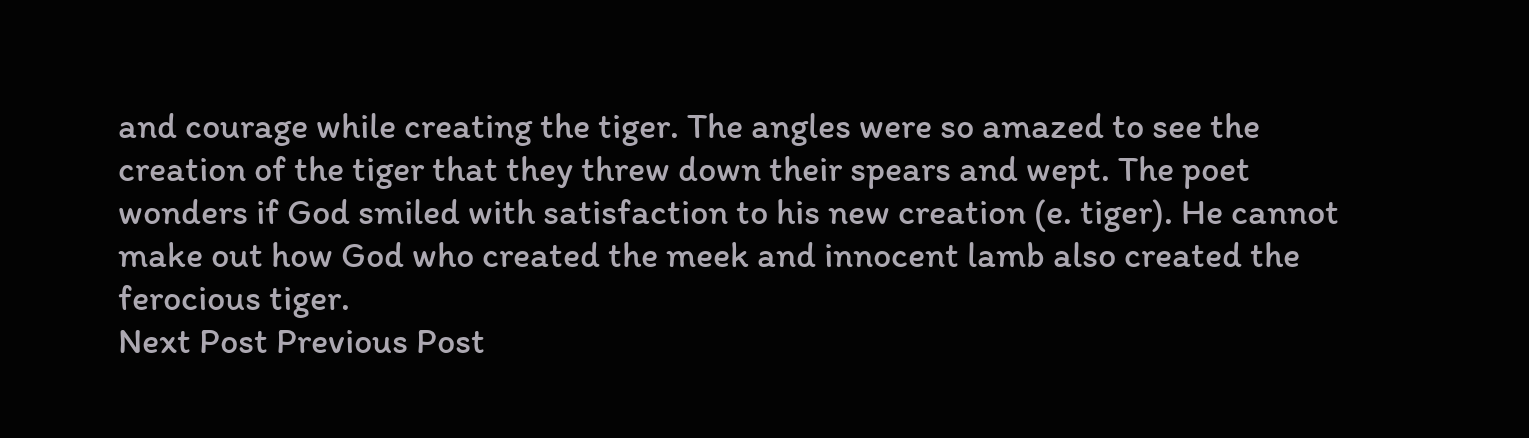and courage while creating the tiger. The angles were so amazed to see the creation of the tiger that they threw down their spears and wept. The poet wonders if God smiled with satisfaction to his new creation (e. tiger). He cannot make out how God who created the meek and innocent lamb also created the ferocious tiger.
Next Post Previous Post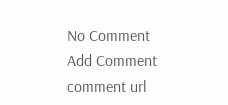No Comment
Add Comment
comment url